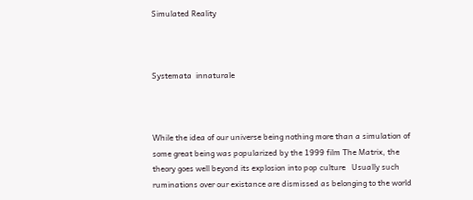Simulated Reality



Systemata  innaturale



While the idea of our universe being nothing more than a simulation of some great being was popularized by the 1999 film The Matrix, the theory goes well beyond its explosion into pop culture   Usually such ruminations over our existance are dismissed as belonging to the world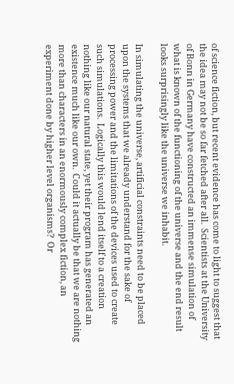of science fiction, but recent evidence has come to light to suggest that the idea may not be so far fetched after all.  Scientists at the University of Bonn in Germany have constructed an immense simulation of what is known of the functioning of the universe and the end result looks surprisingly like the universe we inhabit.

In simulating the universe, artificial constraints need to be placed upon the systems that we already understand for the sake of processing power and the limitations of the devices used to create such simulations.  Logically this would lend itself to a creation nothing like our natural state, yet their program has generated an existence much like our own.  Could it actually be that we are nothing more than characters in an enormously complex fiction, an experiment done by higher level organisms?  Or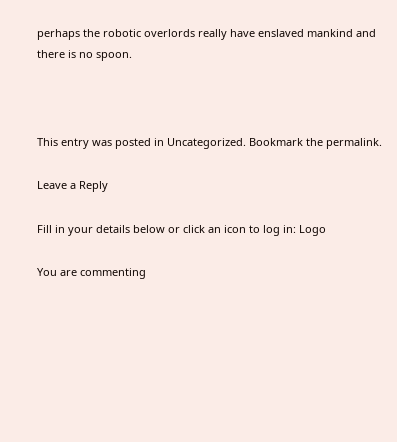perhaps the robotic overlords really have enslaved mankind and there is no spoon.



This entry was posted in Uncategorized. Bookmark the permalink.

Leave a Reply

Fill in your details below or click an icon to log in: Logo

You are commenting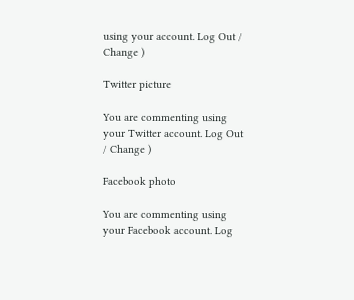using your account. Log Out / Change )

Twitter picture

You are commenting using your Twitter account. Log Out / Change )

Facebook photo

You are commenting using your Facebook account. Log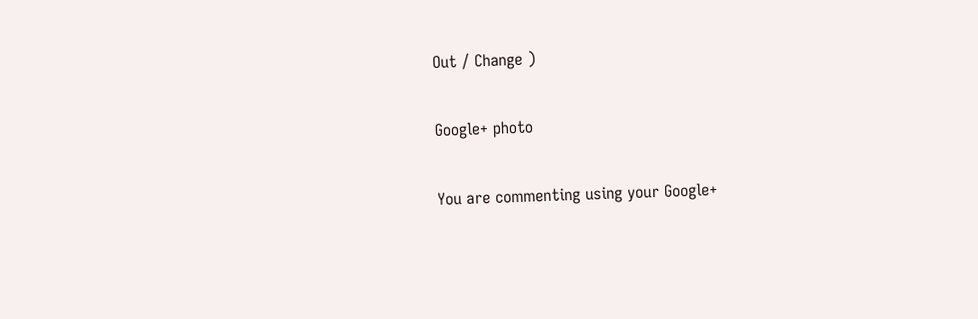Out / Change )

Google+ photo

You are commenting using your Google+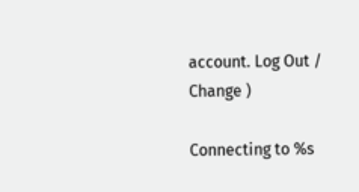account. Log Out / Change )

Connecting to %s